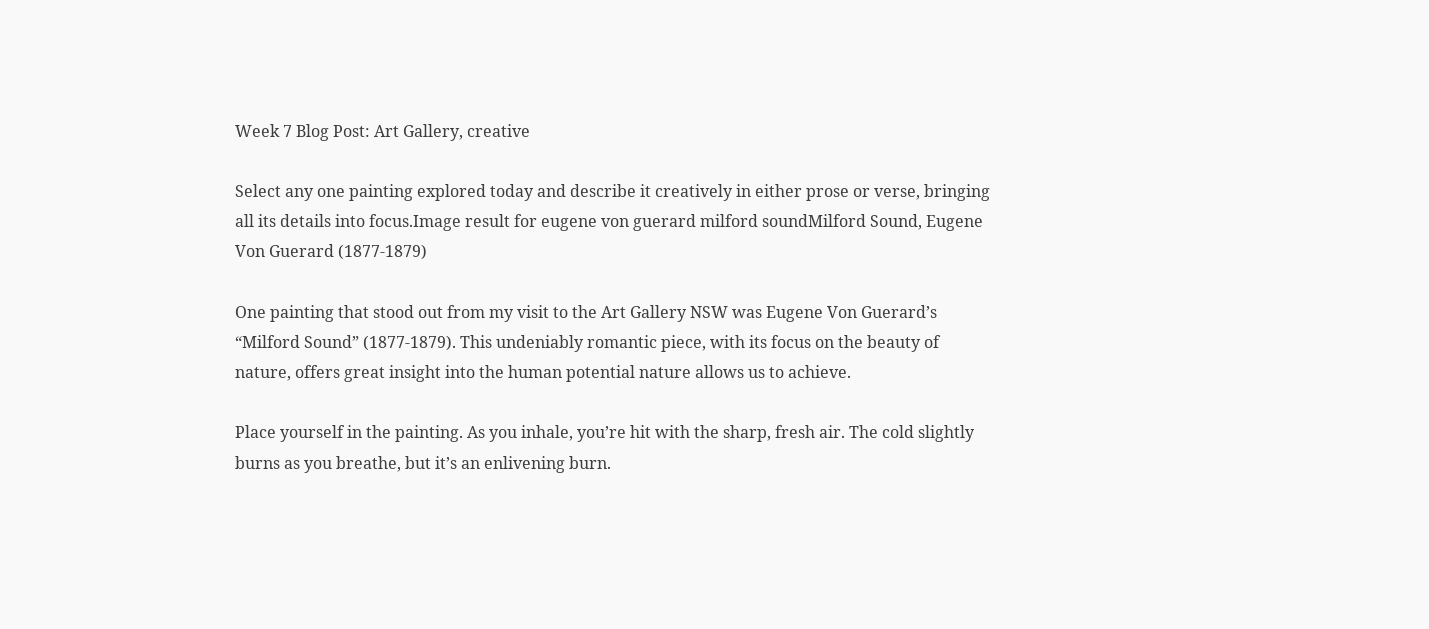Week 7 Blog Post: Art Gallery, creative

Select any one painting explored today and describe it creatively in either prose or verse, bringing all its details into focus.Image result for eugene von guerard milford soundMilford Sound, Eugene Von Guerard (1877-1879)

One painting that stood out from my visit to the Art Gallery NSW was Eugene Von Guerard’s “Milford Sound” (1877-1879). This undeniably romantic piece, with its focus on the beauty of nature, offers great insight into the human potential nature allows us to achieve.

Place yourself in the painting. As you inhale, you’re hit with the sharp, fresh air. The cold slightly burns as you breathe, but it’s an enlivening burn.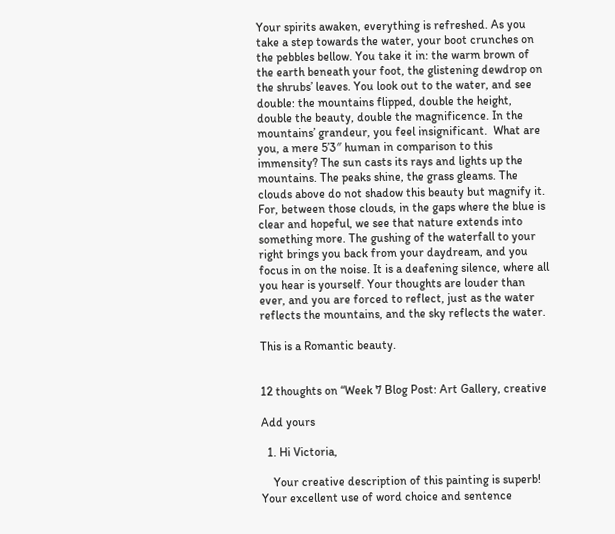Your spirits awaken, everything is refreshed. As you take a step towards the water, your boot crunches on the pebbles bellow. You take it in: the warm brown of the earth beneath your foot, the glistening dewdrop on the shrubs’ leaves. You look out to the water, and see double: the mountains flipped, double the height, double the beauty, double the magnificence. In the mountains’ grandeur, you feel insignificant.  What are you, a mere 5’3″ human in comparison to this immensity? The sun casts its rays and lights up the mountains. The peaks shine, the grass gleams. The clouds above do not shadow this beauty but magnify it. For, between those clouds, in the gaps where the blue is clear and hopeful, we see that nature extends into something more. The gushing of the waterfall to your right brings you back from your daydream, and you focus in on the noise. It is a deafening silence, where all you hear is yourself. Your thoughts are louder than ever, and you are forced to reflect, just as the water reflects the mountains, and the sky reflects the water.

This is a Romantic beauty.


12 thoughts on “Week 7 Blog Post: Art Gallery, creative

Add yours

  1. Hi Victoria,

    Your creative description of this painting is superb! Your excellent use of word choice and sentence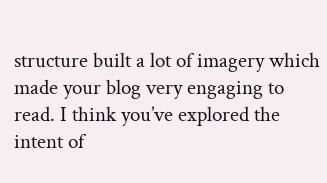structure built a lot of imagery which made your blog very engaging to read. I think you’ve explored the intent of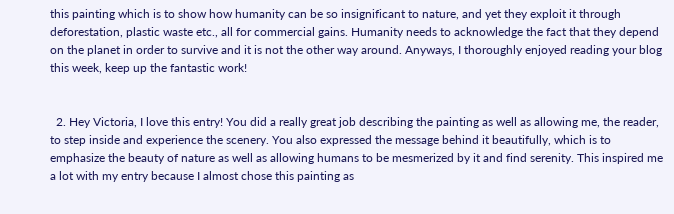this painting which is to show how humanity can be so insignificant to nature, and yet they exploit it through deforestation, plastic waste etc., all for commercial gains. Humanity needs to acknowledge the fact that they depend on the planet in order to survive and it is not the other way around. Anyways, I thoroughly enjoyed reading your blog this week, keep up the fantastic work!


  2. Hey Victoria, I love this entry! You did a really great job describing the painting as well as allowing me, the reader, to step inside and experience the scenery. You also expressed the message behind it beautifully, which is to emphasize the beauty of nature as well as allowing humans to be mesmerized by it and find serenity. This inspired me a lot with my entry because I almost chose this painting as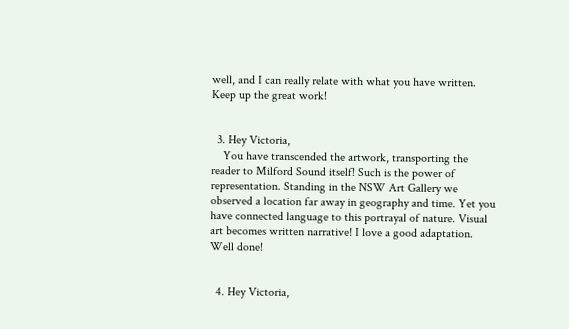well, and I can really relate with what you have written. Keep up the great work!


  3. Hey Victoria,
    You have transcended the artwork, transporting the reader to Milford Sound itself! Such is the power of representation. Standing in the NSW Art Gallery we observed a location far away in geography and time. Yet you have connected language to this portrayal of nature. Visual art becomes written narrative! I love a good adaptation. Well done!


  4. Hey Victoria,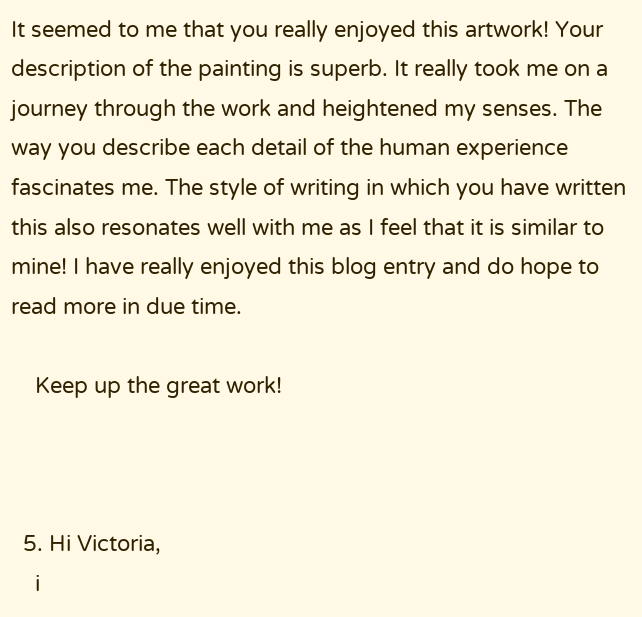It seemed to me that you really enjoyed this artwork! Your description of the painting is superb. It really took me on a journey through the work and heightened my senses. The way you describe each detail of the human experience fascinates me. The style of writing in which you have written this also resonates well with me as I feel that it is similar to mine! I have really enjoyed this blog entry and do hope to read more in due time.

    Keep up the great work!



  5. Hi Victoria,
    i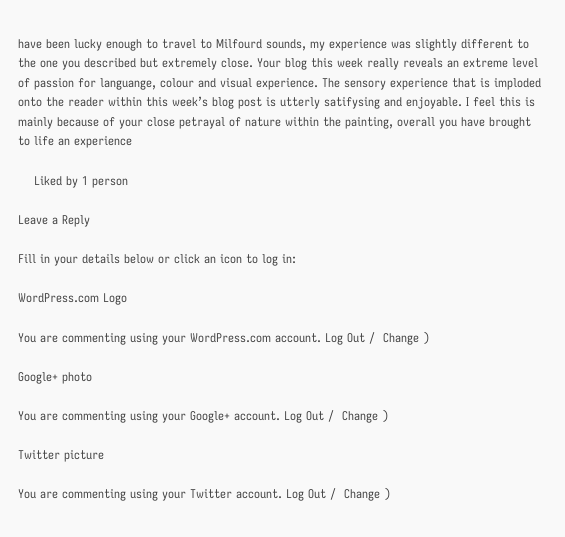have been lucky enough to travel to Milfourd sounds, my experience was slightly different to the one you described but extremely close. Your blog this week really reveals an extreme level of passion for languange, colour and visual experience. The sensory experience that is imploded onto the reader within this week’s blog post is utterly satifysing and enjoyable. I feel this is mainly because of your close petrayal of nature within the painting, overall you have brought to life an experience

    Liked by 1 person

Leave a Reply

Fill in your details below or click an icon to log in:

WordPress.com Logo

You are commenting using your WordPress.com account. Log Out /  Change )

Google+ photo

You are commenting using your Google+ account. Log Out /  Change )

Twitter picture

You are commenting using your Twitter account. Log Out /  Change )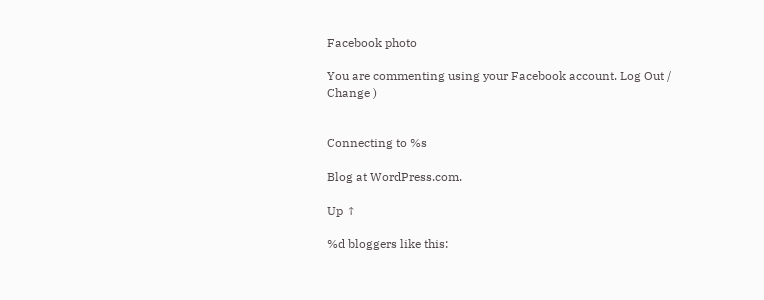Facebook photo

You are commenting using your Facebook account. Log Out /  Change )


Connecting to %s

Blog at WordPress.com.

Up ↑

%d bloggers like this: